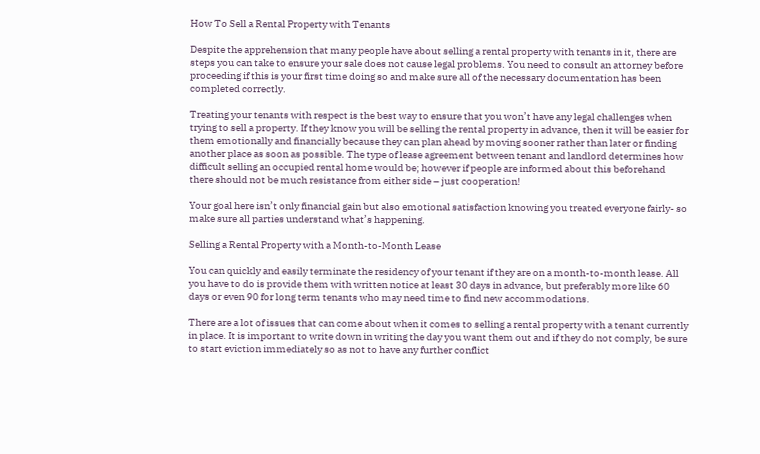How To Sell a Rental Property with Tenants

Despite the apprehension that many people have about selling a rental property with tenants in it, there are steps you can take to ensure your sale does not cause legal problems. You need to consult an attorney before proceeding if this is your first time doing so and make sure all of the necessary documentation has been completed correctly.

Treating your tenants with respect is the best way to ensure that you won’t have any legal challenges when trying to sell a property. If they know you will be selling the rental property in advance, then it will be easier for them emotionally and financially because they can plan ahead by moving sooner rather than later or finding another place as soon as possible. The type of lease agreement between tenant and landlord determines how difficult selling an occupied rental home would be; however if people are informed about this beforehand there should not be much resistance from either side – just cooperation!

Your goal here isn’t only financial gain but also emotional satisfaction knowing you treated everyone fairly- so make sure all parties understand what’s happening.

Selling a Rental Property with a Month-to-Month Lease

You can quickly and easily terminate the residency of your tenant if they are on a month-to-month lease. All you have to do is provide them with written notice at least 30 days in advance, but preferably more like 60 days or even 90 for long term tenants who may need time to find new accommodations.

There are a lot of issues that can come about when it comes to selling a rental property with a tenant currently in place. It is important to write down in writing the day you want them out and if they do not comply, be sure to start eviction immediately so as not to have any further conflict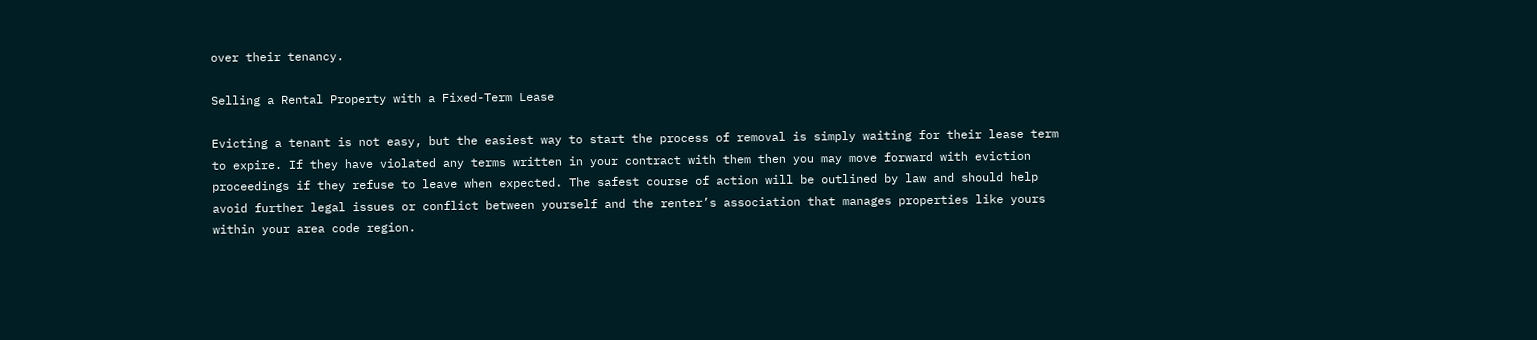over their tenancy.

Selling a Rental Property with a Fixed-Term Lease

Evicting a tenant is not easy, but the easiest way to start the process of removal is simply waiting for their lease term to expire. If they have violated any terms written in your contract with them then you may move forward with eviction proceedings if they refuse to leave when expected. The safest course of action will be outlined by law and should help avoid further legal issues or conflict between yourself and the renter’s association that manages properties like yours within your area code region.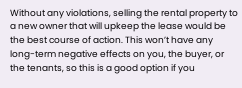Without any violations, selling the rental property to a new owner that will upkeep the lease would be the best course of action. This won’t have any long-term negative effects on you, the buyer, or the tenants, so this is a good option if you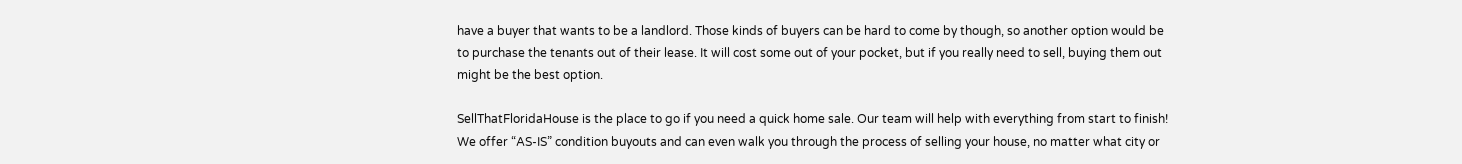have a buyer that wants to be a landlord. Those kinds of buyers can be hard to come by though, so another option would be to purchase the tenants out of their lease. It will cost some out of your pocket, but if you really need to sell, buying them out might be the best option.

SellThatFloridaHouse is the place to go if you need a quick home sale. Our team will help with everything from start to finish! We offer “AS-IS” condition buyouts and can even walk you through the process of selling your house, no matter what city or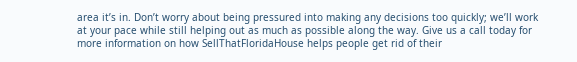area it’s in. Don’t worry about being pressured into making any decisions too quickly; we’ll work at your pace while still helping out as much as possible along the way. Give us a call today for more information on how SellThatFloridaHouse helps people get rid of their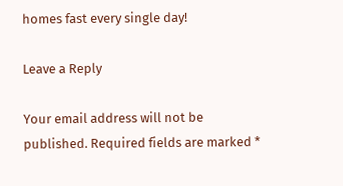homes fast every single day!

Leave a Reply

Your email address will not be published. Required fields are marked *